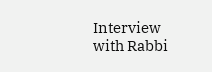Interview with Rabbi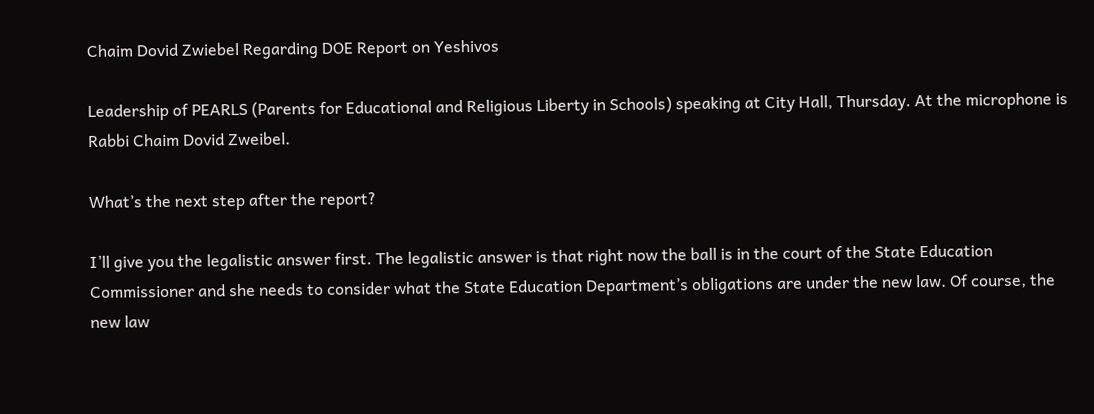Chaim Dovid Zwiebel Regarding DOE Report on Yeshivos

Leadership of PEARLS (Parents for Educational and Religious Liberty in Schools) speaking at City Hall, Thursday. At the microphone is Rabbi Chaim Dovid Zweibel.

What’s the next step after the report?

I’ll give you the legalistic answer first. The legalistic answer is that right now the ball is in the court of the State Education Commissioner and she needs to consider what the State Education Department’s obligations are under the new law. Of course, the new law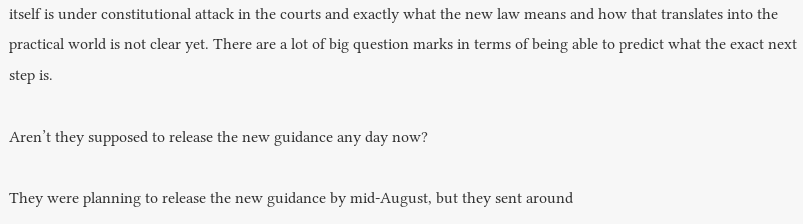itself is under constitutional attack in the courts and exactly what the new law means and how that translates into the practical world is not clear yet. There are a lot of big question marks in terms of being able to predict what the exact next step is.

Aren’t they supposed to release the new guidance any day now?

They were planning to release the new guidance by mid-August, but they sent around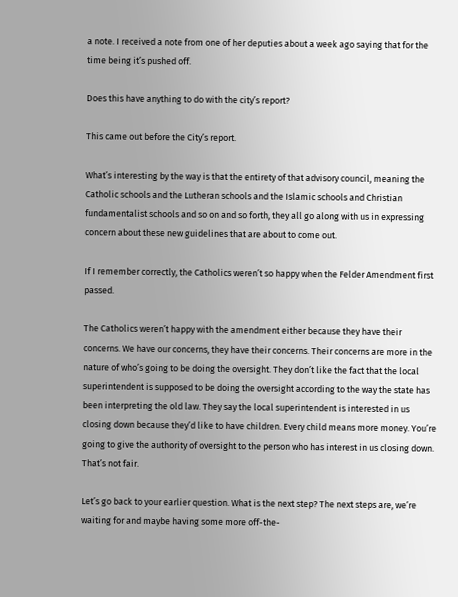a note. I received a note from one of her deputies about a week ago saying that for the time being it’s pushed off.

Does this have anything to do with the city’s report?

This came out before the City’s report.

What’s interesting by the way is that the entirety of that advisory council, meaning the Catholic schools and the Lutheran schools and the Islamic schools and Christian fundamentalist schools and so on and so forth, they all go along with us in expressing concern about these new guidelines that are about to come out.

If I remember correctly, the Catholics weren’t so happy when the Felder Amendment first passed.

The Catholics weren’t happy with the amendment either because they have their concerns. We have our concerns, they have their concerns. Their concerns are more in the nature of who’s going to be doing the oversight. They don’t like the fact that the local superintendent is supposed to be doing the oversight according to the way the state has been interpreting the old law. They say the local superintendent is interested in us closing down because they’d like to have children. Every child means more money. You’re going to give the authority of oversight to the person who has interest in us closing down. That’s not fair.

Let’s go back to your earlier question. What is the next step? The next steps are, we’re waiting for and maybe having some more off-the-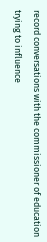record conversations with the commissioner of education trying to influence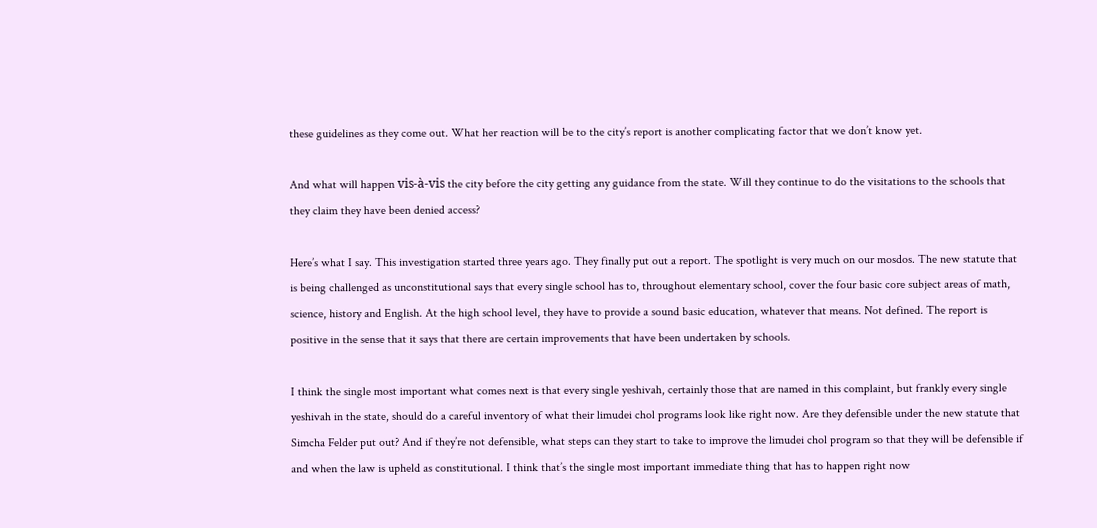these guidelines as they come out. What her reaction will be to the city’s report is another complicating factor that we don’t know yet.

And what will happen vis-à-vis the city before the city getting any guidance from the state. Will they continue to do the visitations to the schools that they claim they have been denied access?

Here’s what I say. This investigation started three years ago. They finally put out a report. The spotlight is very much on our mosdos. The new statute that is being challenged as unconstitutional says that every single school has to, throughout elementary school, cover the four basic core subject areas of math, science, history and English. At the high school level, they have to provide a sound basic education, whatever that means. Not defined. The report is positive in the sense that it says that there are certain improvements that have been undertaken by schools.

I think the single most important what comes next is that every single yeshivah, certainly those that are named in this complaint, but frankly every single yeshivah in the state, should do a careful inventory of what their limudei chol programs look like right now. Are they defensible under the new statute that Simcha Felder put out? And if they’re not defensible, what steps can they start to take to improve the limudei chol program so that they will be defensible if and when the law is upheld as constitutional. I think that’s the single most important immediate thing that has to happen right now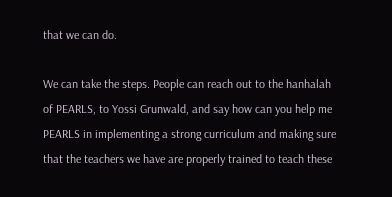that we can do.

We can take the steps. People can reach out to the hanhalah of PEARLS, to Yossi Grunwald, and say how can you help me PEARLS in implementing a strong curriculum and making sure that the teachers we have are properly trained to teach these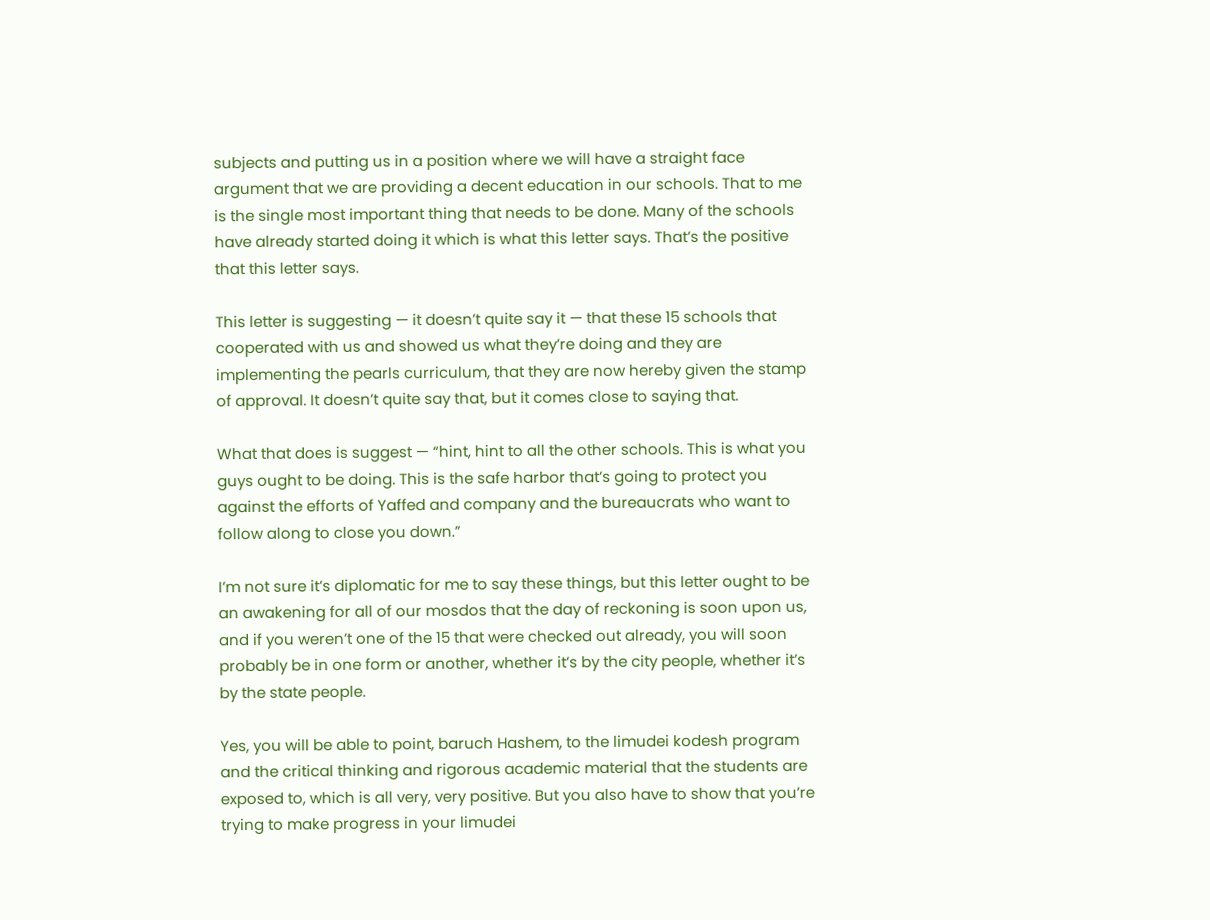subjects and putting us in a position where we will have a straight face argument that we are providing a decent education in our schools. That to me is the single most important thing that needs to be done. Many of the schools have already started doing it which is what this letter says. That’s the positive that this letter says.

This letter is suggesting — it doesn’t quite say it — that these 15 schools that cooperated with us and showed us what they’re doing and they are implementing the pearls curriculum, that they are now hereby given the stamp of approval. It doesn’t quite say that, but it comes close to saying that.

What that does is suggest — “hint, hint to all the other schools. This is what you guys ought to be doing. This is the safe harbor that’s going to protect you against the efforts of Yaffed and company and the bureaucrats who want to follow along to close you down.”

I’m not sure it’s diplomatic for me to say these things, but this letter ought to be an awakening for all of our mosdos that the day of reckoning is soon upon us, and if you weren’t one of the 15 that were checked out already, you will soon probably be in one form or another, whether it’s by the city people, whether it’s by the state people.

Yes, you will be able to point, baruch Hashem, to the limudei kodesh program and the critical thinking and rigorous academic material that the students are exposed to, which is all very, very positive. But you also have to show that you’re trying to make progress in your limudei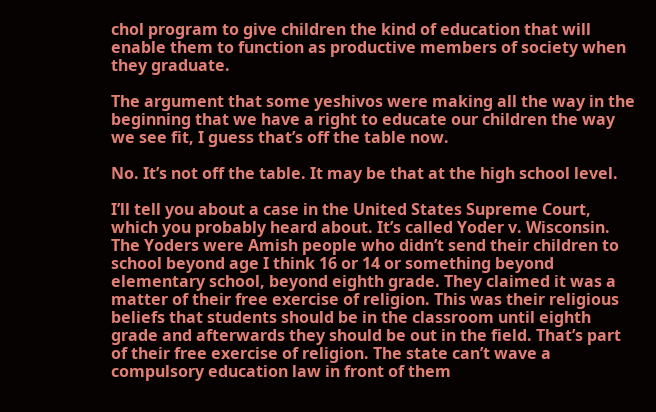chol program to give children the kind of education that will enable them to function as productive members of society when they graduate.

The argument that some yeshivos were making all the way in the beginning that we have a right to educate our children the way we see fit, I guess that’s off the table now.

No. It’s not off the table. It may be that at the high school level.

I’ll tell you about a case in the United States Supreme Court, which you probably heard about. It’s called Yoder v. Wisconsin. The Yoders were Amish people who didn’t send their children to school beyond age I think 16 or 14 or something beyond elementary school, beyond eighth grade. They claimed it was a matter of their free exercise of religion. This was their religious beliefs that students should be in the classroom until eighth grade and afterwards they should be out in the field. That’s part of their free exercise of religion. The state can’t wave a compulsory education law in front of them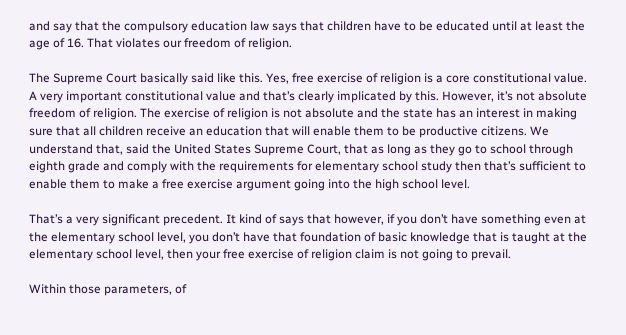and say that the compulsory education law says that children have to be educated until at least the age of 16. That violates our freedom of religion.

The Supreme Court basically said like this. Yes, free exercise of religion is a core constitutional value. A very important constitutional value and that’s clearly implicated by this. However, it’s not absolute freedom of religion. The exercise of religion is not absolute and the state has an interest in making sure that all children receive an education that will enable them to be productive citizens. We understand that, said the United States Supreme Court, that as long as they go to school through eighth grade and comply with the requirements for elementary school study then that’s sufficient to enable them to make a free exercise argument going into the high school level.

That’s a very significant precedent. It kind of says that however, if you don’t have something even at the elementary school level, you don’t have that foundation of basic knowledge that is taught at the elementary school level, then your free exercise of religion claim is not going to prevail.

Within those parameters, of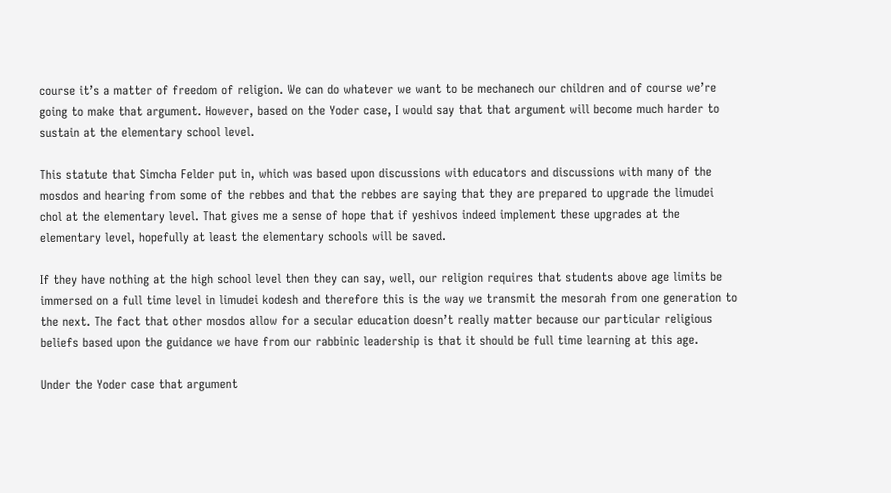course it’s a matter of freedom of religion. We can do whatever we want to be mechanech our children and of course we’re going to make that argument. However, based on the Yoder case, I would say that that argument will become much harder to sustain at the elementary school level.

This statute that Simcha Felder put in, which was based upon discussions with educators and discussions with many of the mosdos and hearing from some of the rebbes and that the rebbes are saying that they are prepared to upgrade the limudei chol at the elementary level. That gives me a sense of hope that if yeshivos indeed implement these upgrades at the elementary level, hopefully at least the elementary schools will be saved.

If they have nothing at the high school level then they can say, well, our religion requires that students above age limits be immersed on a full time level in limudei kodesh and therefore this is the way we transmit the mesorah from one generation to the next. The fact that other mosdos allow for a secular education doesn’t really matter because our particular religious beliefs based upon the guidance we have from our rabbinic leadership is that it should be full time learning at this age.

Under the Yoder case that argument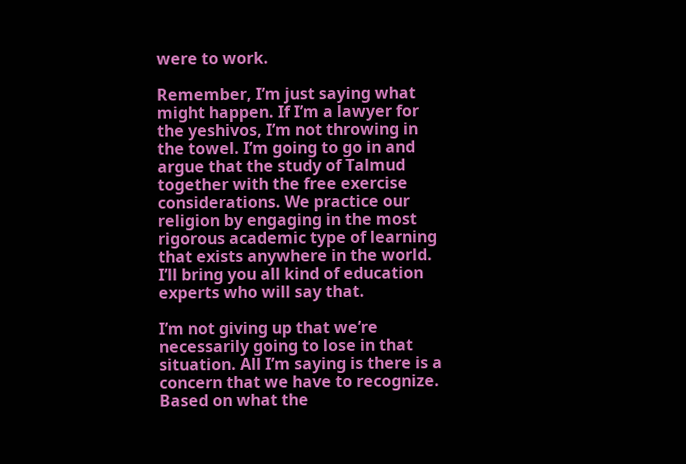were to work.

Remember, I’m just saying what might happen. If I’m a lawyer for the yeshivos, I’m not throwing in the towel. I’m going to go in and argue that the study of Talmud together with the free exercise considerations. We practice our religion by engaging in the most rigorous academic type of learning that exists anywhere in the world. I’ll bring you all kind of education experts who will say that.

I’m not giving up that we’re necessarily going to lose in that situation. All I’m saying is there is a concern that we have to recognize. Based on what the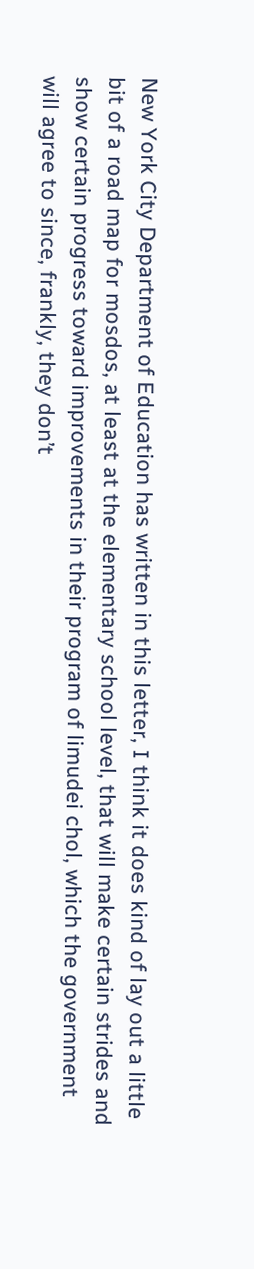New York City Department of Education has written in this letter, I think it does kind of lay out a little bit of a road map for mosdos, at least at the elementary school level, that will make certain strides and show certain progress toward improvements in their program of limudei chol, which the government will agree to since, frankly, they don’t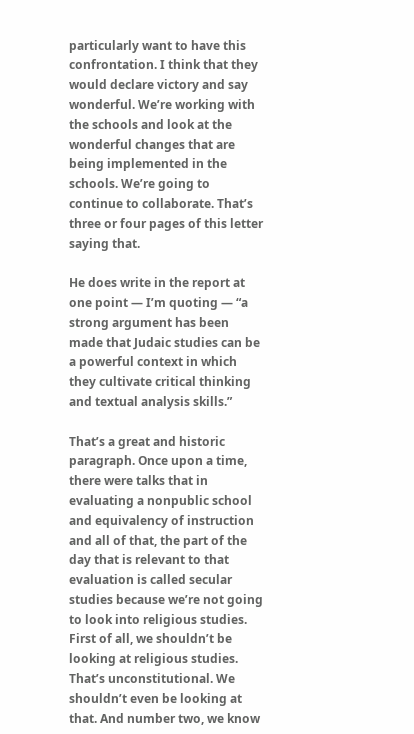particularly want to have this confrontation. I think that they would declare victory and say wonderful. We’re working with the schools and look at the wonderful changes that are being implemented in the schools. We’re going to continue to collaborate. That’s three or four pages of this letter saying that.

He does write in the report at one point — I’m quoting — “a strong argument has been made that Judaic studies can be a powerful context in which they cultivate critical thinking and textual analysis skills.”

That’s a great and historic paragraph. Once upon a time, there were talks that in evaluating a nonpublic school and equivalency of instruction and all of that, the part of the day that is relevant to that evaluation is called secular studies because we’re not going to look into religious studies. First of all, we shouldn’t be looking at religious studies. That’s unconstitutional. We shouldn’t even be looking at that. And number two, we know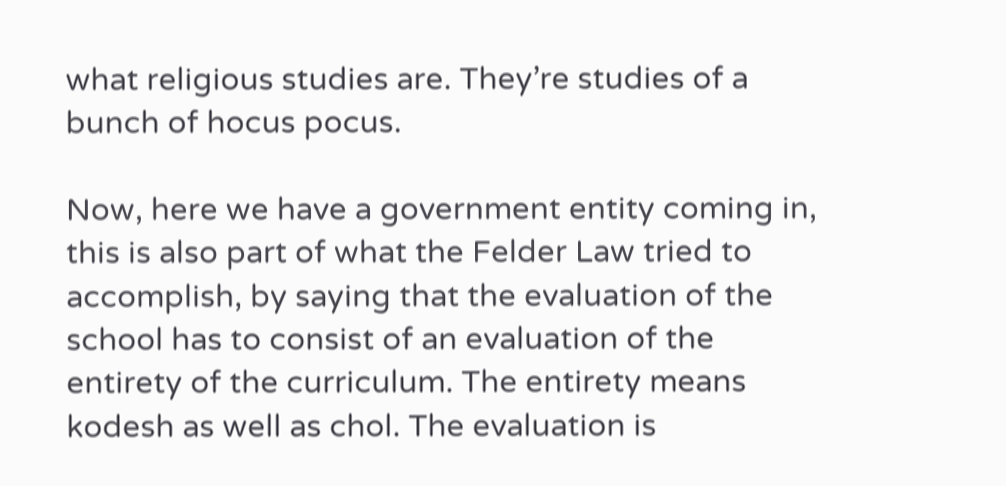what religious studies are. They’re studies of a bunch of hocus pocus.

Now, here we have a government entity coming in, this is also part of what the Felder Law tried to accomplish, by saying that the evaluation of the school has to consist of an evaluation of the entirety of the curriculum. The entirety means kodesh as well as chol. The evaluation is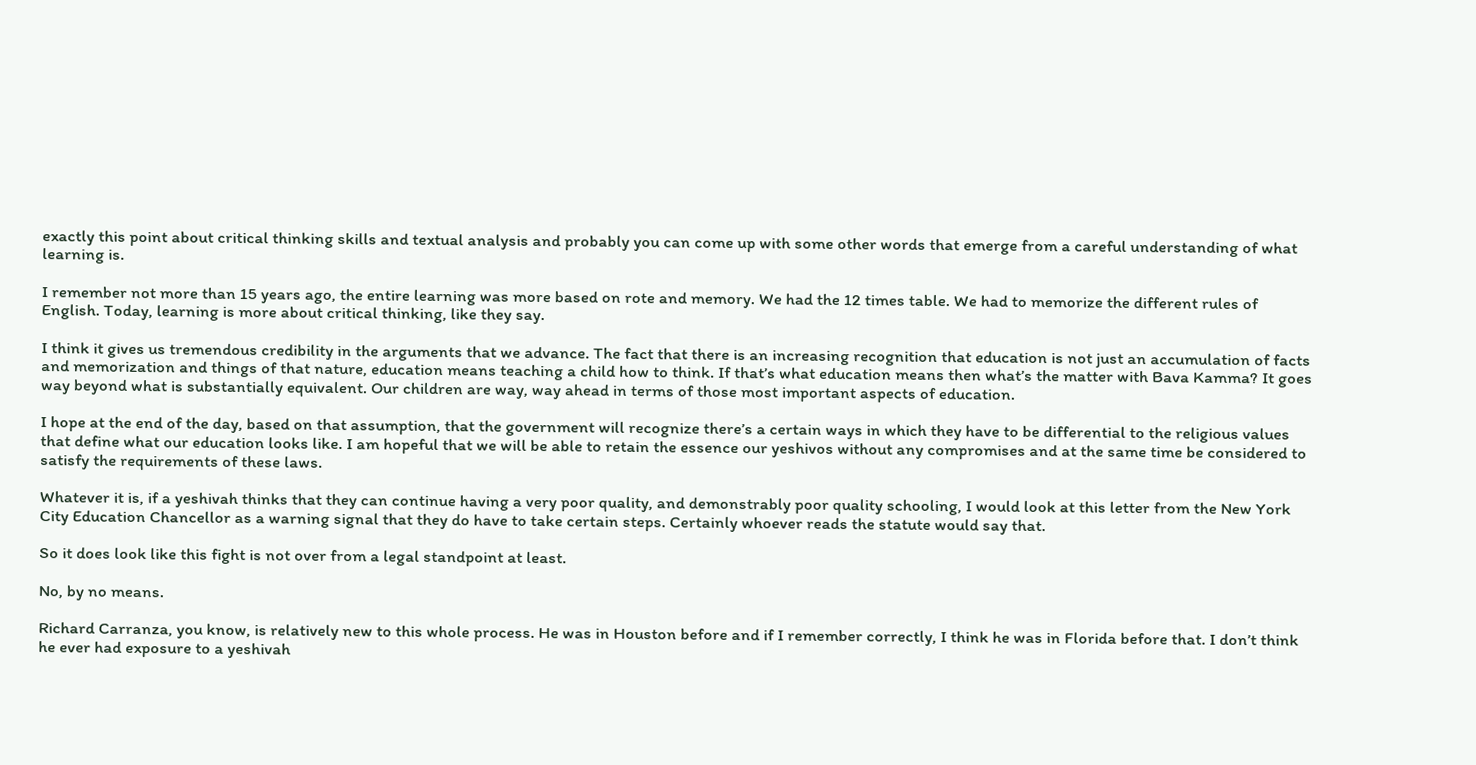exactly this point about critical thinking skills and textual analysis and probably you can come up with some other words that emerge from a careful understanding of what learning is.

I remember not more than 15 years ago, the entire learning was more based on rote and memory. We had the 12 times table. We had to memorize the different rules of English. Today, learning is more about critical thinking, like they say.

I think it gives us tremendous credibility in the arguments that we advance. The fact that there is an increasing recognition that education is not just an accumulation of facts and memorization and things of that nature, education means teaching a child how to think. If that’s what education means then what’s the matter with Bava Kamma? It goes way beyond what is substantially equivalent. Our children are way, way ahead in terms of those most important aspects of education.

I hope at the end of the day, based on that assumption, that the government will recognize there’s a certain ways in which they have to be differential to the religious values that define what our education looks like. I am hopeful that we will be able to retain the essence our yeshivos without any compromises and at the same time be considered to satisfy the requirements of these laws.

Whatever it is, if a yeshivah thinks that they can continue having a very poor quality, and demonstrably poor quality schooling, I would look at this letter from the New York City Education Chancellor as a warning signal that they do have to take certain steps. Certainly whoever reads the statute would say that.

So it does look like this fight is not over from a legal standpoint at least.

No, by no means.

Richard Carranza, you know, is relatively new to this whole process. He was in Houston before and if I remember correctly, I think he was in Florida before that. I don’t think he ever had exposure to a yeshivah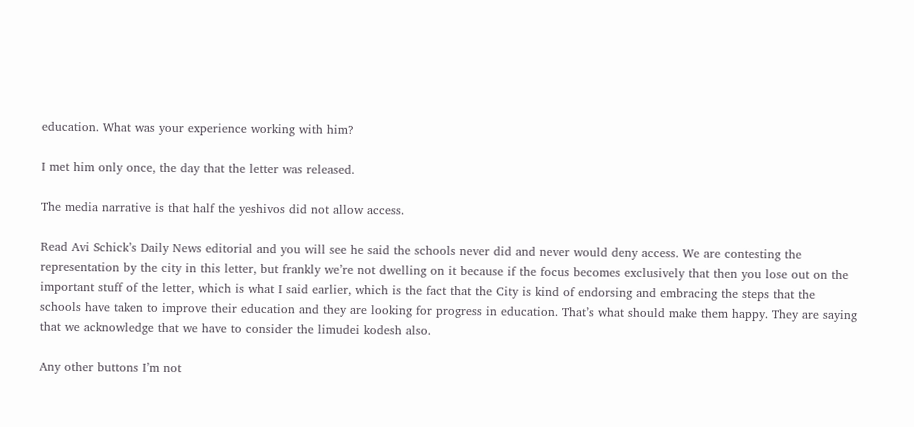education. What was your experience working with him?

I met him only once, the day that the letter was released.

The media narrative is that half the yeshivos did not allow access.

Read Avi Schick’s Daily News editorial and you will see he said the schools never did and never would deny access. We are contesting the representation by the city in this letter, but frankly we’re not dwelling on it because if the focus becomes exclusively that then you lose out on the important stuff of the letter, which is what I said earlier, which is the fact that the City is kind of endorsing and embracing the steps that the schools have taken to improve their education and they are looking for progress in education. That’s what should make them happy. They are saying that we acknowledge that we have to consider the limudei kodesh also.

Any other buttons I’m not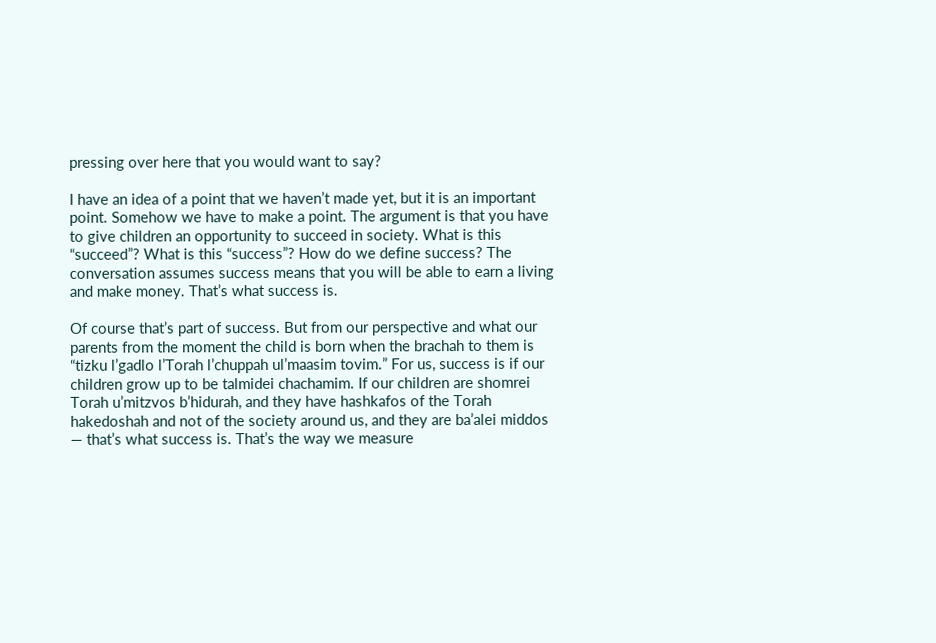pressing over here that you would want to say?

I have an idea of a point that we haven’t made yet, but it is an important point. Somehow we have to make a point. The argument is that you have to give children an opportunity to succeed in society. What is this “succeed”? What is this “success”? How do we define success? The conversation assumes success means that you will be able to earn a living and make money. That’s what success is.

Of course that’s part of success. But from our perspective and what our parents from the moment the child is born when the brachah to them is “tizku l’gadlo l’Torah l’chuppah ul’maasim tovim.” For us, success is if our children grow up to be talmidei chachamim. If our children are shomrei Torah u’mitzvos b’hidurah, and they have hashkafos of the Torah hakedoshah and not of the society around us, and they are ba’alei middos — that’s what success is. That’s the way we measure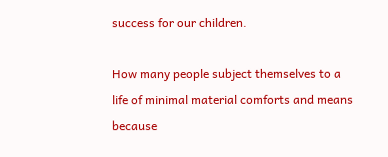success for our children.

How many people subject themselves to a life of minimal material comforts and means because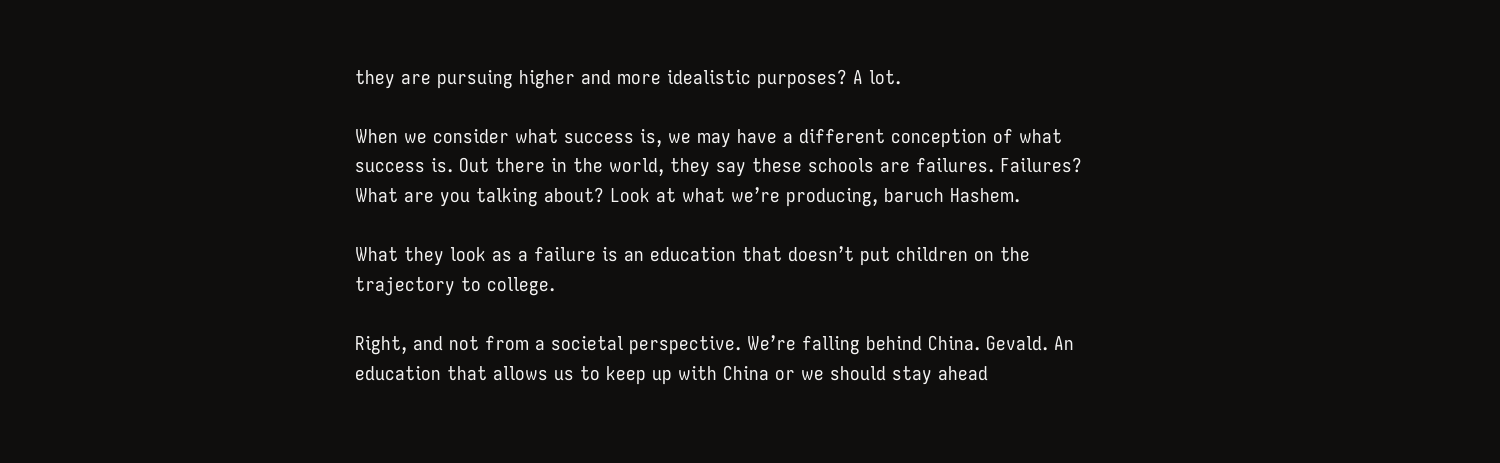they are pursuing higher and more idealistic purposes? A lot.

When we consider what success is, we may have a different conception of what success is. Out there in the world, they say these schools are failures. Failures? What are you talking about? Look at what we’re producing, baruch Hashem.

What they look as a failure is an education that doesn’t put children on the trajectory to college.

Right, and not from a societal perspective. We’re falling behind China. Gevald. An education that allows us to keep up with China or we should stay ahead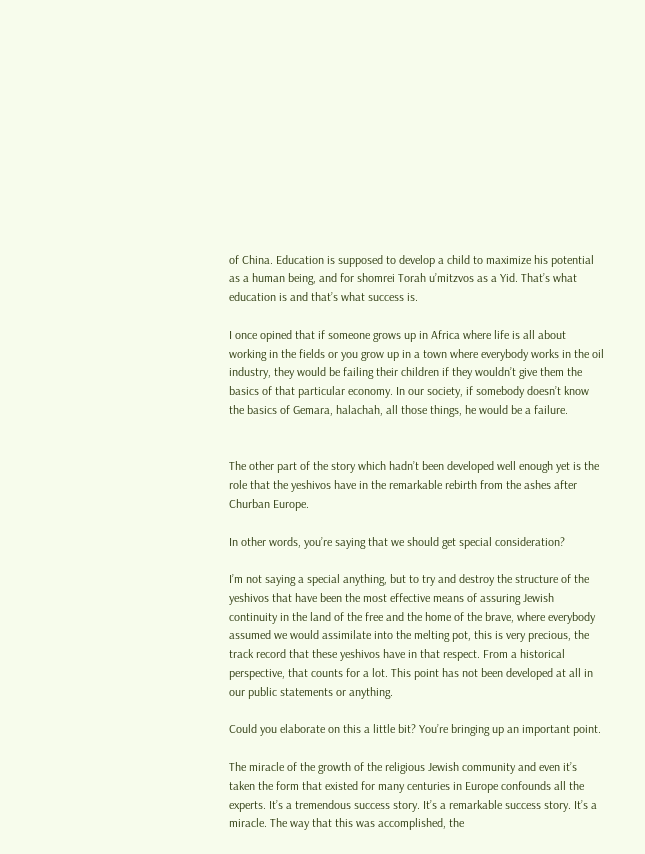of China. Education is supposed to develop a child to maximize his potential as a human being, and for shomrei Torah u’mitzvos as a Yid. That’s what education is and that’s what success is.

I once opined that if someone grows up in Africa where life is all about working in the fields or you grow up in a town where everybody works in the oil industry, they would be failing their children if they wouldn’t give them the basics of that particular economy. In our society, if somebody doesn’t know the basics of Gemara, halachah, all those things, he would be a failure.


The other part of the story which hadn’t been developed well enough yet is the role that the yeshivos have in the remarkable rebirth from the ashes after Churban Europe.

In other words, you’re saying that we should get special consideration?

I’m not saying a special anything, but to try and destroy the structure of the yeshivos that have been the most effective means of assuring Jewish continuity in the land of the free and the home of the brave, where everybody assumed we would assimilate into the melting pot, this is very precious, the track record that these yeshivos have in that respect. From a historical perspective, that counts for a lot. This point has not been developed at all in our public statements or anything.

Could you elaborate on this a little bit? You’re bringing up an important point.

The miracle of the growth of the religious Jewish community and even it’s taken the form that existed for many centuries in Europe confounds all the experts. It’s a tremendous success story. It’s a remarkable success story. It’s a miracle. The way that this was accomplished, the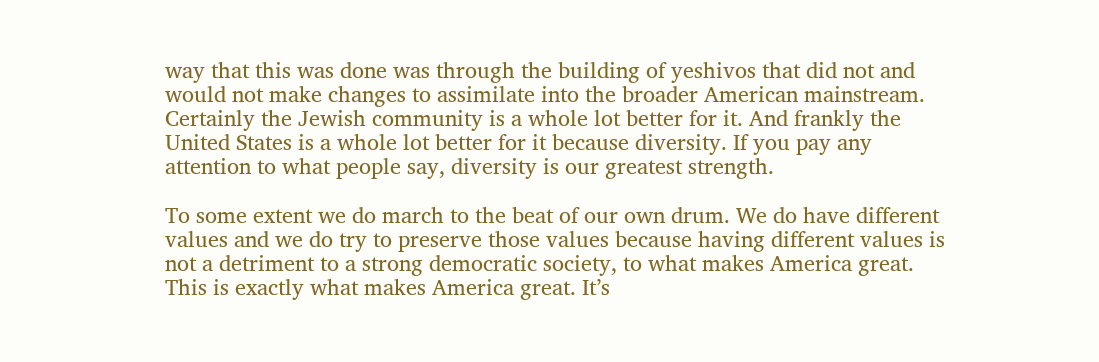way that this was done was through the building of yeshivos that did not and would not make changes to assimilate into the broader American mainstream. Certainly the Jewish community is a whole lot better for it. And frankly the United States is a whole lot better for it because diversity. If you pay any attention to what people say, diversity is our greatest strength.

To some extent we do march to the beat of our own drum. We do have different values and we do try to preserve those values because having different values is not a detriment to a strong democratic society, to what makes America great. This is exactly what makes America great. It’s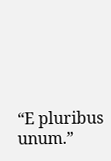“E pluribus unum.”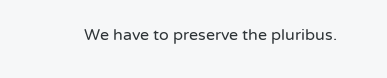We have to preserve the pluribus.